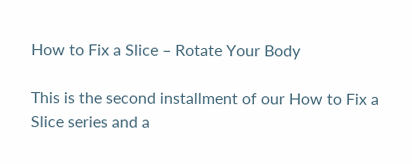How to Fix a Slice – Rotate Your Body

This is the second installment of our How to Fix a Slice series and a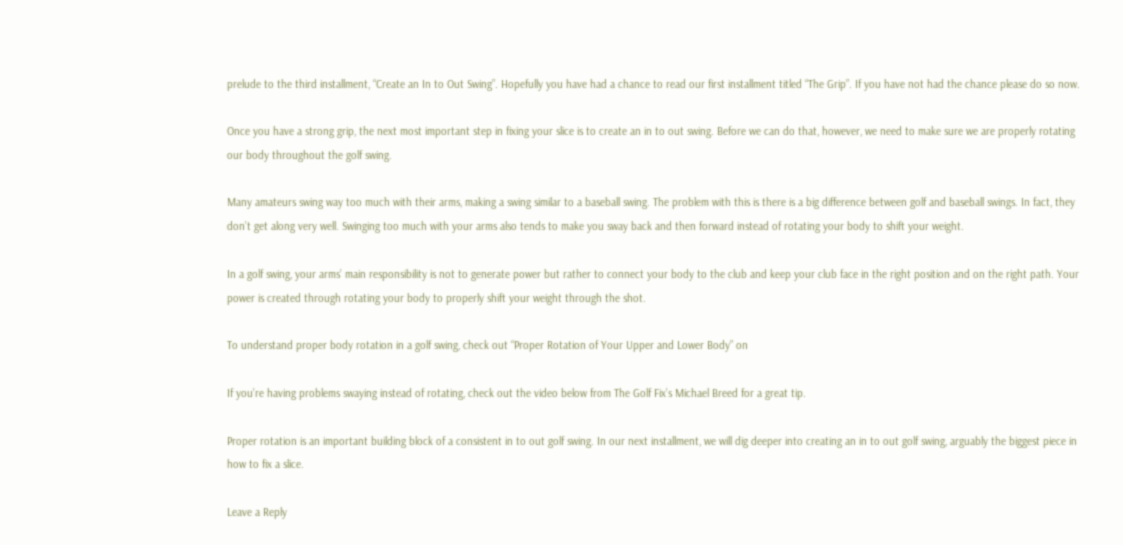prelude to the third installment, “Create an In to Out Swing”. Hopefully you have had a chance to read our first installment titled “The Grip”. If you have not had the chance please do so now.

Once you have a strong grip, the next most important step in fixing your slice is to create an in to out swing. Before we can do that, however, we need to make sure we are properly rotating our body throughout the golf swing.

Many amateurs swing way too much with their arms, making a swing similar to a baseball swing. The problem with this is there is a big difference between golf and baseball swings. In fact, they don’t get along very well. Swinging too much with your arms also tends to make you sway back and then forward instead of rotating your body to shift your weight.

In a golf swing, your arms’ main responsibility is not to generate power but rather to connect your body to the club and keep your club face in the right position and on the right path. Your power is created through rotating your body to properly shift your weight through the shot.

To understand proper body rotation in a golf swing, check out “Proper Rotation of Your Upper and Lower Body” on

If you’re having problems swaying instead of rotating, check out the video below from The Golf Fix’s Michael Breed for a great tip.

Proper rotation is an important building block of a consistent in to out golf swing. In our next installment, we will dig deeper into creating an in to out golf swing, arguably the biggest piece in how to fix a slice.

Leave a Reply